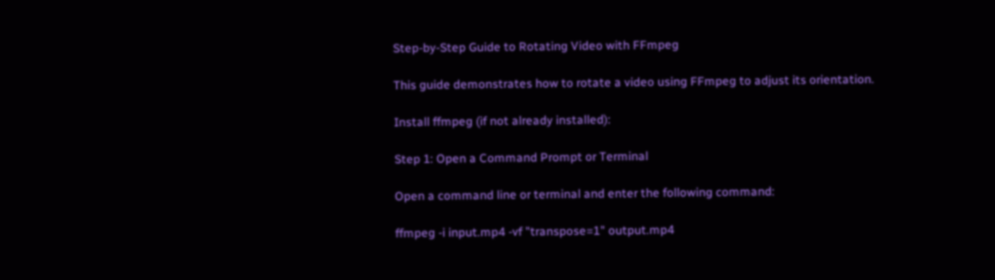Step-by-Step Guide to Rotating Video with FFmpeg

This guide demonstrates how to rotate a video using FFmpeg to adjust its orientation.

Install ffmpeg (if not already installed):

Step 1: Open a Command Prompt or Terminal

Open a command line or terminal and enter the following command:

ffmpeg -i input.mp4 -vf "transpose=1" output.mp4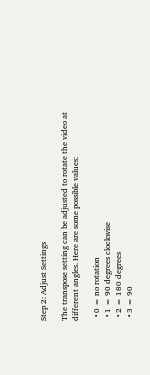Step 2: Adjust Settings

The transpose setting can be adjusted to rotate the video at different angles. Here are some possible values:

  • 0 = no rotation
  • 1 = 90 degrees clockwise
  • 2 = 180 degrees
  • 3 = 90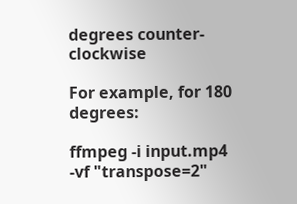degrees counter-clockwise

For example, for 180 degrees:

ffmpeg -i input.mp4 -vf "transpose=2"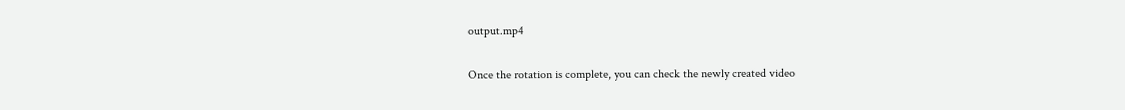output.mp4

Once the rotation is complete, you can check the newly created video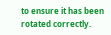to ensure it has been rotated correctly.